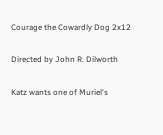Courage the Cowardly Dog 2x12

Directed by John R. Dilworth

Katz wants one of Muriel's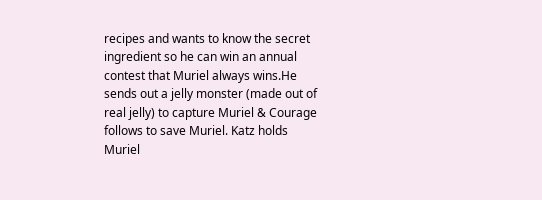recipes and wants to know the secret ingredient so he can win an annual contest that Muriel always wins.He sends out a jelly monster (made out of real jelly) to capture Muriel & Courage follows to save Muriel. Katz holds Muriel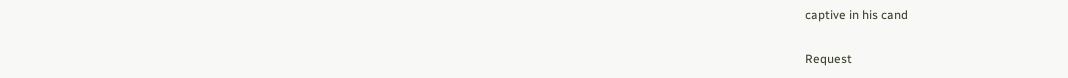captive in his cand

Request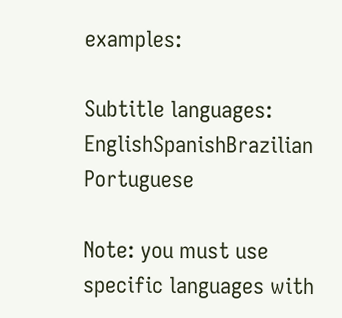examples:

Subtitle languages: EnglishSpanishBrazilian Portuguese

Note: you must use specific languages with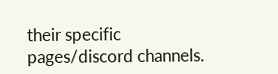their specific pages/discord channels.